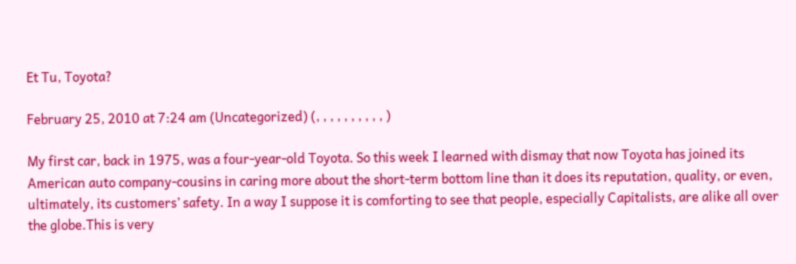Et Tu, Toyota?

February 25, 2010 at 7:24 am (Uncategorized) (, , , , , , , , , , )

My first car, back in 1975, was a four-year-old Toyota. So this week I learned with dismay that now Toyota has joined its American auto company-cousins in caring more about the short-term bottom line than it does its reputation, quality, or even, ultimately, its customers’ safety. In a way I suppose it is comforting to see that people, especially Capitalists, are alike all over the globe.This is very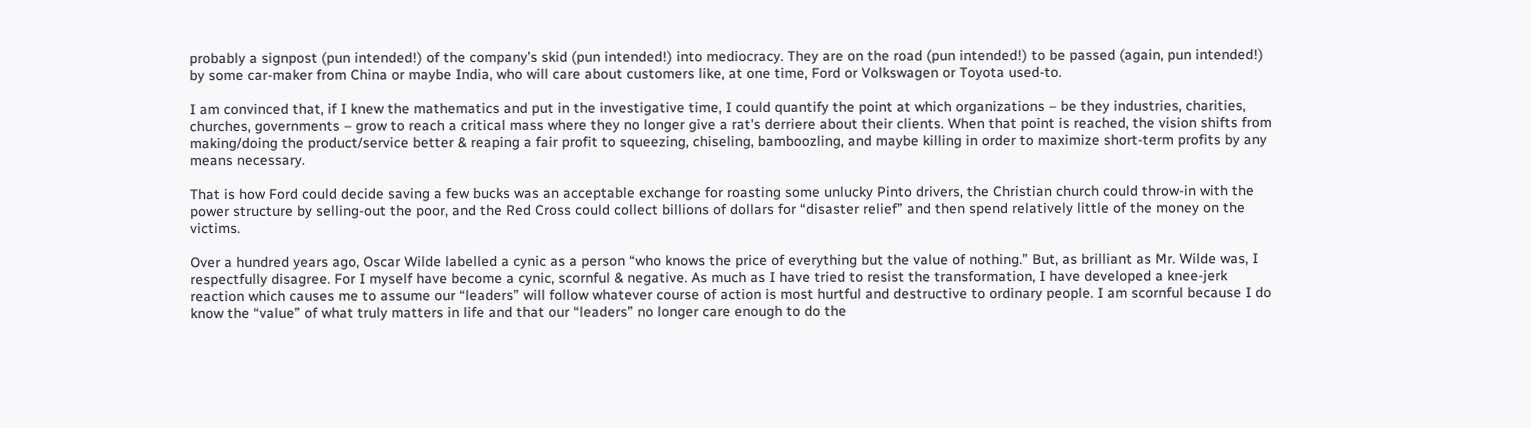probably a signpost (pun intended!) of the company’s skid (pun intended!) into mediocracy. They are on the road (pun intended!) to be passed (again, pun intended!) by some car-maker from China or maybe India, who will care about customers like, at one time, Ford or Volkswagen or Toyota used-to.

I am convinced that, if I knew the mathematics and put in the investigative time, I could quantify the point at which organizations – be they industries, charities, churches, governments – grow to reach a critical mass where they no longer give a rat's derriere about their clients. When that point is reached, the vision shifts from making/doing the product/service better & reaping a fair profit to squeezing, chiseling, bamboozling, and maybe killing in order to maximize short-term profits by any means necessary.

That is how Ford could decide saving a few bucks was an acceptable exchange for roasting some unlucky Pinto drivers, the Christian church could throw-in with the power structure by selling-out the poor, and the Red Cross could collect billions of dollars for “disaster relief” and then spend relatively little of the money on the victims.

Over a hundred years ago, Oscar Wilde labelled a cynic as a person “who knows the price of everything but the value of nothing.” But, as brilliant as Mr. Wilde was, I respectfully disagree. For I myself have become a cynic, scornful & negative. As much as I have tried to resist the transformation, I have developed a knee-jerk reaction which causes me to assume our “leaders” will follow whatever course of action is most hurtful and destructive to ordinary people. I am scornful because I do know the “value” of what truly matters in life and that our “leaders” no longer care enough to do the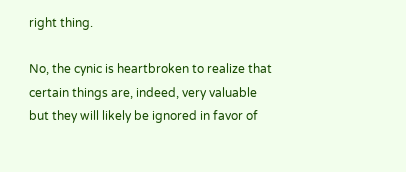right thing.

No, the cynic is heartbroken to realize that certain things are, indeed, very valuable but they will likely be ignored in favor of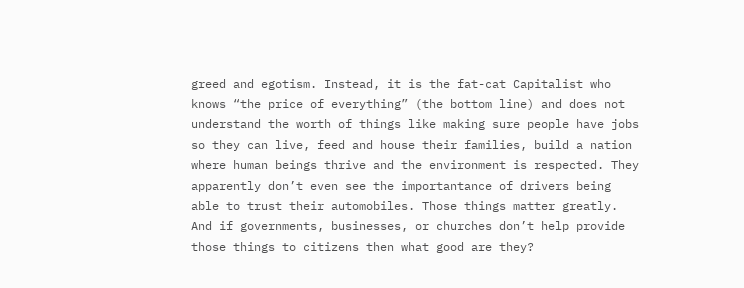greed and egotism. Instead, it is the fat-cat Capitalist who knows “the price of everything” (the bottom line) and does not understand the worth of things like making sure people have jobs so they can live, feed and house their families, build a nation where human beings thrive and the environment is respected. They apparently don’t even see the importantance of drivers being able to trust their automobiles. Those things matter greatly. And if governments, businesses, or churches don’t help provide those things to citizens then what good are they?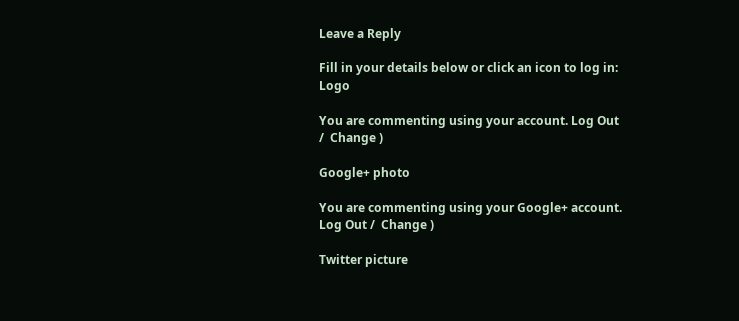Leave a Reply

Fill in your details below or click an icon to log in: Logo

You are commenting using your account. Log Out /  Change )

Google+ photo

You are commenting using your Google+ account. Log Out /  Change )

Twitter picture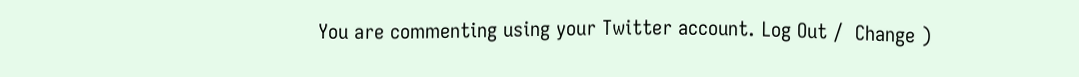You are commenting using your Twitter account. Log Out /  Change )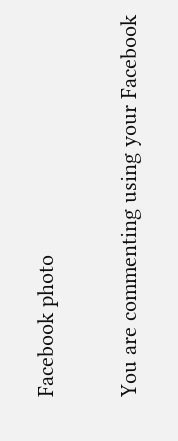Facebook photo

You are commenting using your Facebook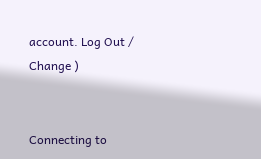account. Log Out /  Change )


Connecting to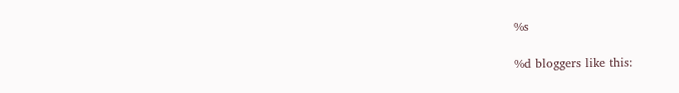%s

%d bloggers like this: